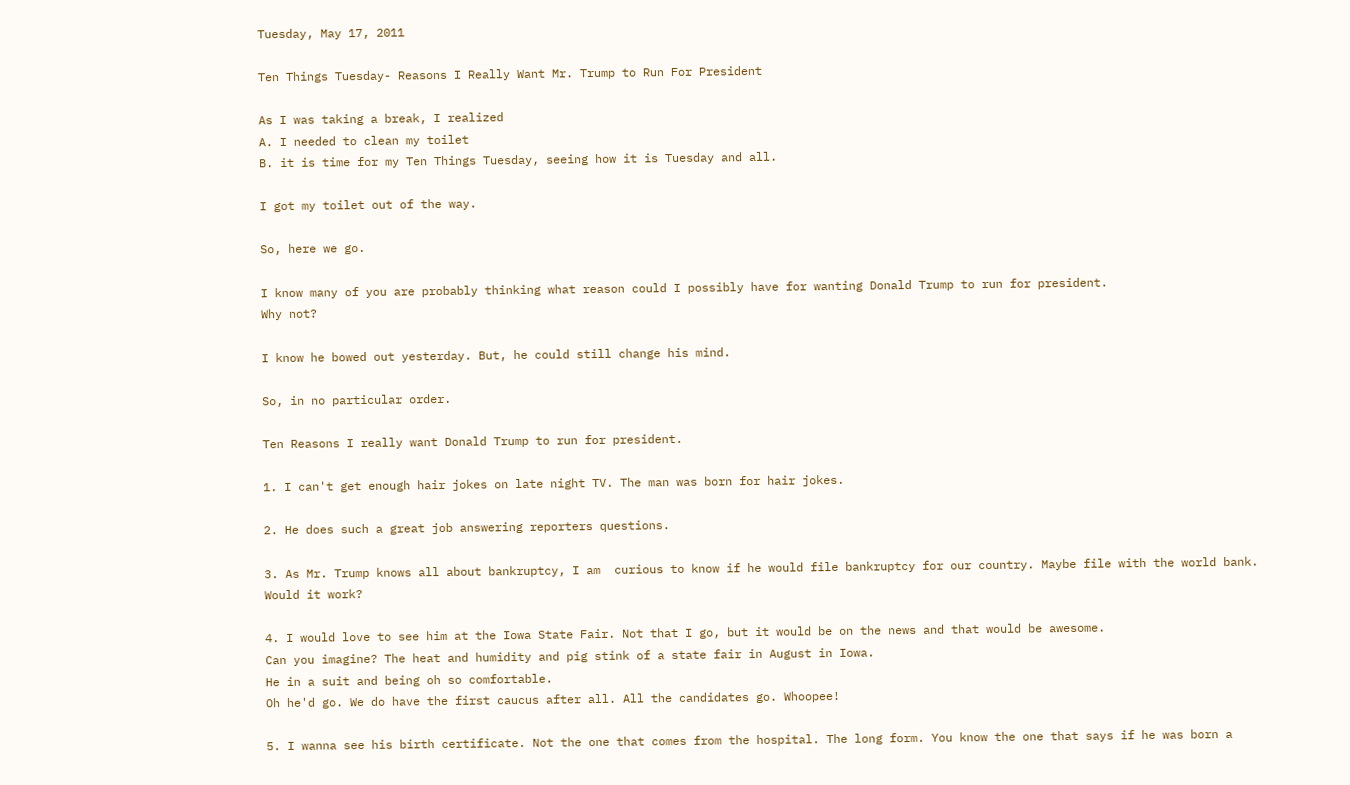Tuesday, May 17, 2011

Ten Things Tuesday- Reasons I Really Want Mr. Trump to Run For President

As I was taking a break, I realized
A. I needed to clean my toilet
B. it is time for my Ten Things Tuesday, seeing how it is Tuesday and all.

I got my toilet out of the way.

So, here we go.

I know many of you are probably thinking what reason could I possibly have for wanting Donald Trump to run for president.
Why not?

I know he bowed out yesterday. But, he could still change his mind.

So, in no particular order.

Ten Reasons I really want Donald Trump to run for president.

1. I can't get enough hair jokes on late night TV. The man was born for hair jokes.

2. He does such a great job answering reporters questions.

3. As Mr. Trump knows all about bankruptcy, I am  curious to know if he would file bankruptcy for our country. Maybe file with the world bank. Would it work?

4. I would love to see him at the Iowa State Fair. Not that I go, but it would be on the news and that would be awesome.
Can you imagine? The heat and humidity and pig stink of a state fair in August in Iowa.
He in a suit and being oh so comfortable.
Oh he'd go. We do have the first caucus after all. All the candidates go. Whoopee!

5. I wanna see his birth certificate. Not the one that comes from the hospital. The long form. You know the one that says if he was born a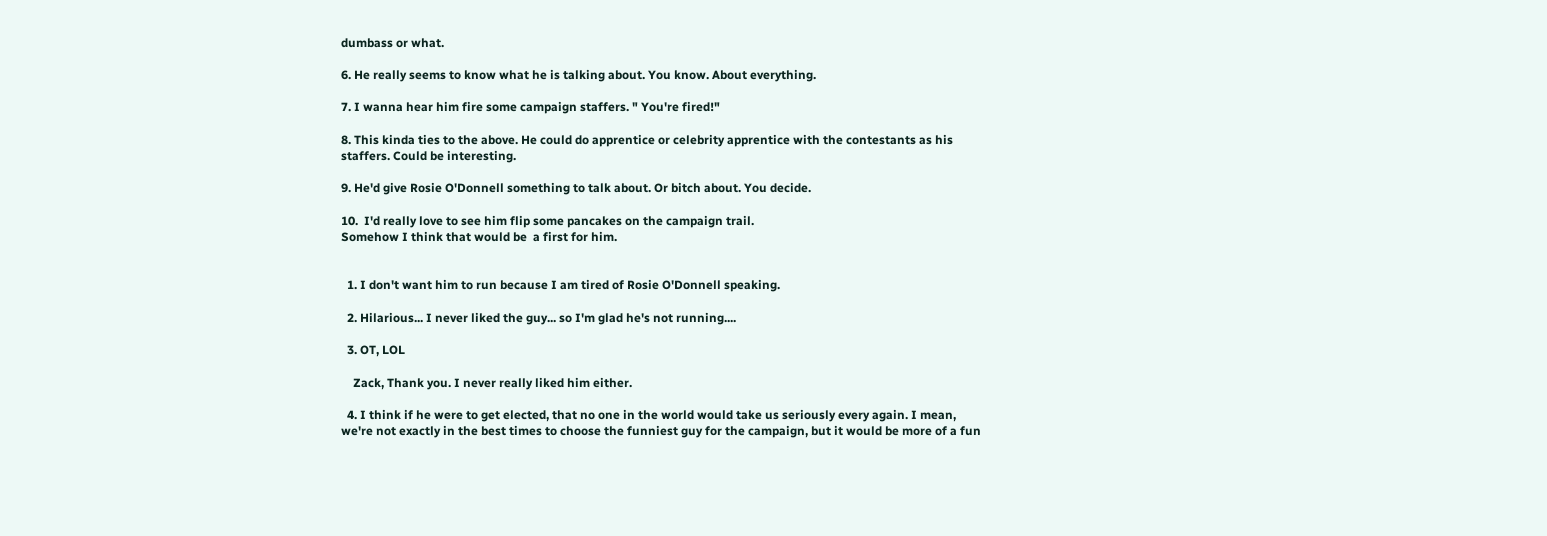dumbass or what.

6. He really seems to know what he is talking about. You know. About everything.

7. I wanna hear him fire some campaign staffers. " You're fired!"

8. This kinda ties to the above. He could do apprentice or celebrity apprentice with the contestants as his staffers. Could be interesting.

9. He'd give Rosie O'Donnell something to talk about. Or bitch about. You decide.

10.  I'd really love to see him flip some pancakes on the campaign trail.
Somehow I think that would be  a first for him.


  1. I don't want him to run because I am tired of Rosie O'Donnell speaking.

  2. Hilarious... I never liked the guy... so I'm glad he's not running....

  3. OT, LOL

    Zack, Thank you. I never really liked him either.

  4. I think if he were to get elected, that no one in the world would take us seriously every again. I mean, we're not exactly in the best times to choose the funniest guy for the campaign, but it would be more of a fun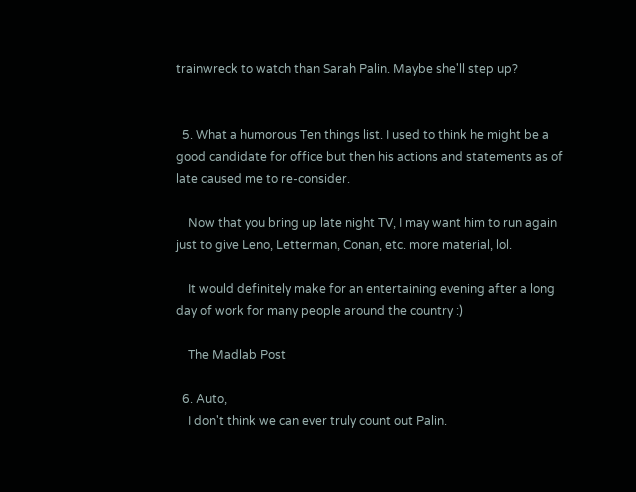trainwreck to watch than Sarah Palin. Maybe she'll step up?


  5. What a humorous Ten things list. I used to think he might be a good candidate for office but then his actions and statements as of late caused me to re-consider.

    Now that you bring up late night TV, I may want him to run again just to give Leno, Letterman, Conan, etc. more material, lol.

    It would definitely make for an entertaining evening after a long day of work for many people around the country :)

    The Madlab Post

  6. Auto,
    I don't think we can ever truly count out Palin.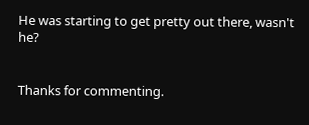He was starting to get pretty out there, wasn't he?


Thanks for commenting.